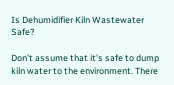Is Dehumidifier Kiln Wastewater Safe?

Don't assume that it's safe to dump kiln water to the environment. There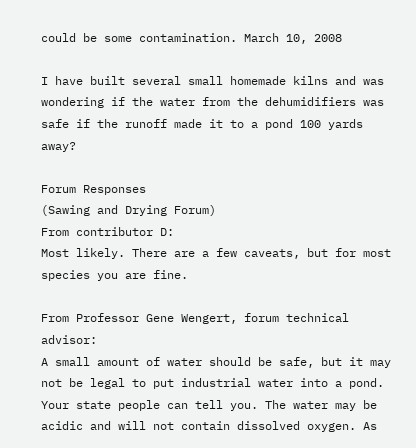could be some contamination. March 10, 2008

I have built several small homemade kilns and was wondering if the water from the dehumidifiers was safe if the runoff made it to a pond 100 yards away?

Forum Responses
(Sawing and Drying Forum)
From contributor D:
Most likely. There are a few caveats, but for most species you are fine.

From Professor Gene Wengert, forum technical advisor:
A small amount of water should be safe, but it may not be legal to put industrial water into a pond. Your state people can tell you. The water may be acidic and will not contain dissolved oxygen. As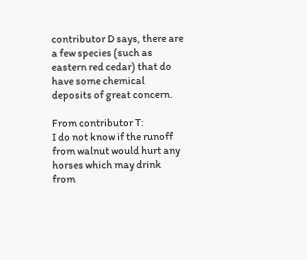contributor D says, there are a few species (such as eastern red cedar) that do have some chemical deposits of great concern.

From contributor T:
I do not know if the runoff from walnut would hurt any horses which may drink from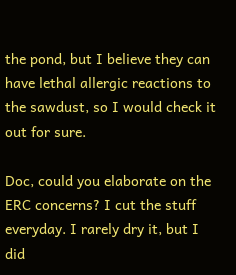the pond, but I believe they can have lethal allergic reactions to the sawdust, so I would check it out for sure.

Doc, could you elaborate on the ERC concerns? I cut the stuff everyday. I rarely dry it, but I did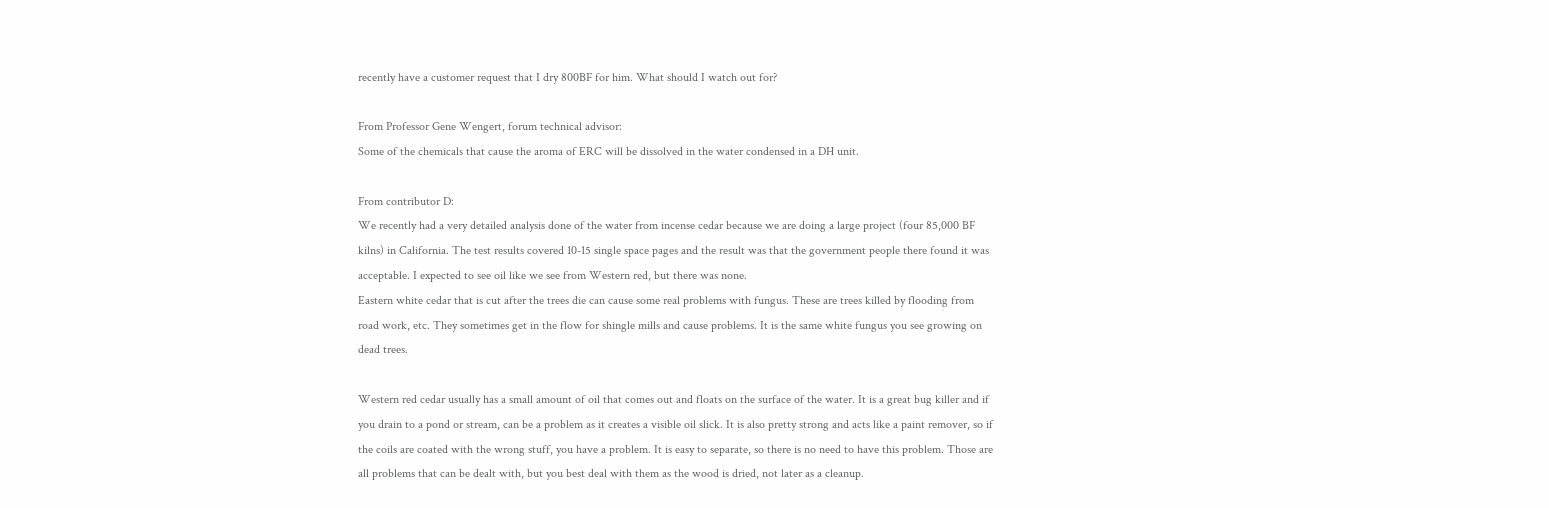recently have a customer request that I dry 800BF for him. What should I watch out for?

From Professor Gene Wengert, forum technical advisor:
Some of the chemicals that cause the aroma of ERC will be dissolved in the water condensed in a DH unit.

From contributor D:
We recently had a very detailed analysis done of the water from incense cedar because we are doing a large project (four 85,000 BF kilns) in California. The test results covered 10-15 single space pages and the result was that the government people there found it was acceptable. I expected to see oil like we see from Western red, but there was none.
Eastern white cedar that is cut after the trees die can cause some real problems with fungus. These are trees killed by flooding from road work, etc. They sometimes get in the flow for shingle mills and cause problems. It is the same white fungus you see growing on dead trees.

Western red cedar usually has a small amount of oil that comes out and floats on the surface of the water. It is a great bug killer and if you drain to a pond or stream, can be a problem as it creates a visible oil slick. It is also pretty strong and acts like a paint remover, so if the coils are coated with the wrong stuff, you have a problem. It is easy to separate, so there is no need to have this problem. Those are all problems that can be dealt with, but you best deal with them as the wood is dried, not later as a cleanup.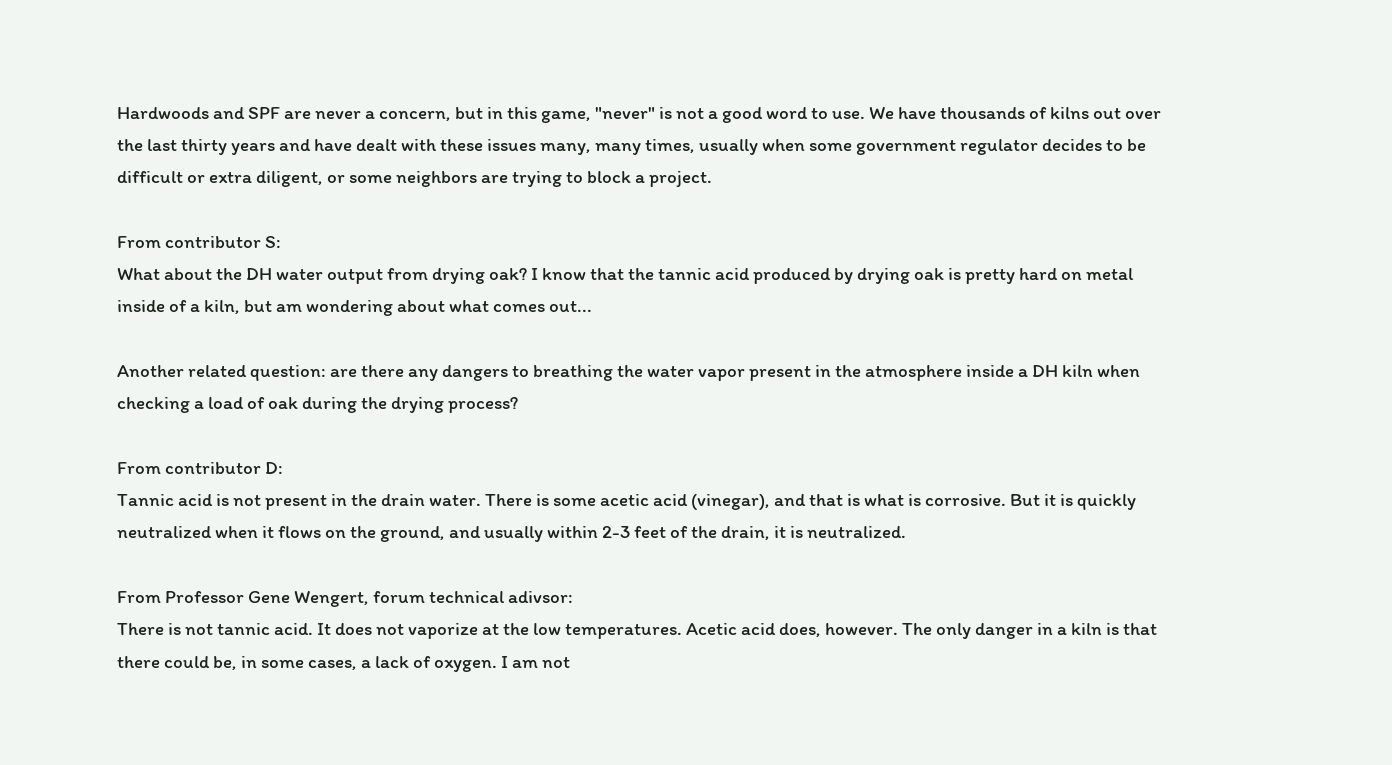Hardwoods and SPF are never a concern, but in this game, "never" is not a good word to use. We have thousands of kilns out over the last thirty years and have dealt with these issues many, many times, usually when some government regulator decides to be difficult or extra diligent, or some neighbors are trying to block a project.

From contributor S:
What about the DH water output from drying oak? I know that the tannic acid produced by drying oak is pretty hard on metal inside of a kiln, but am wondering about what comes out...

Another related question: are there any dangers to breathing the water vapor present in the atmosphere inside a DH kiln when checking a load of oak during the drying process?

From contributor D:
Tannic acid is not present in the drain water. There is some acetic acid (vinegar), and that is what is corrosive. But it is quickly neutralized when it flows on the ground, and usually within 2-3 feet of the drain, it is neutralized.

From Professor Gene Wengert, forum technical adivsor:
There is not tannic acid. It does not vaporize at the low temperatures. Acetic acid does, however. The only danger in a kiln is that there could be, in some cases, a lack of oxygen. I am not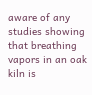aware of any studies showing that breathing vapors in an oak kiln is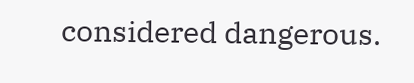considered dangerous.